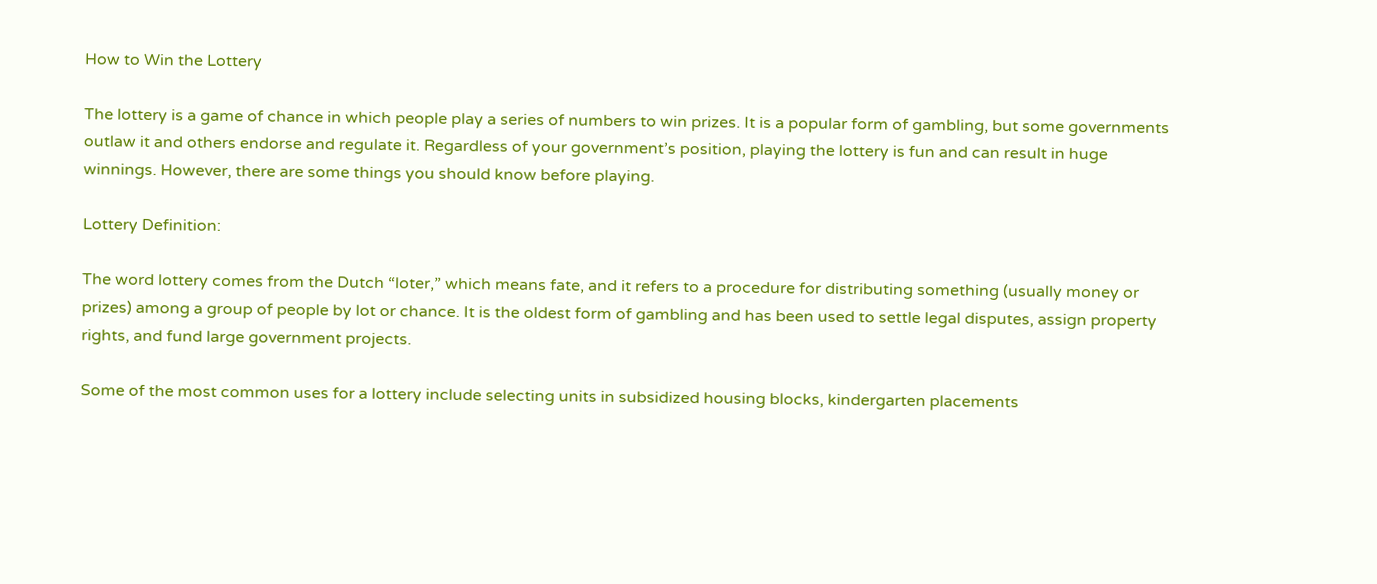How to Win the Lottery

The lottery is a game of chance in which people play a series of numbers to win prizes. It is a popular form of gambling, but some governments outlaw it and others endorse and regulate it. Regardless of your government’s position, playing the lottery is fun and can result in huge winnings. However, there are some things you should know before playing.

Lottery Definition:

The word lottery comes from the Dutch “loter,” which means fate, and it refers to a procedure for distributing something (usually money or prizes) among a group of people by lot or chance. It is the oldest form of gambling and has been used to settle legal disputes, assign property rights, and fund large government projects.

Some of the most common uses for a lottery include selecting units in subsidized housing blocks, kindergarten placements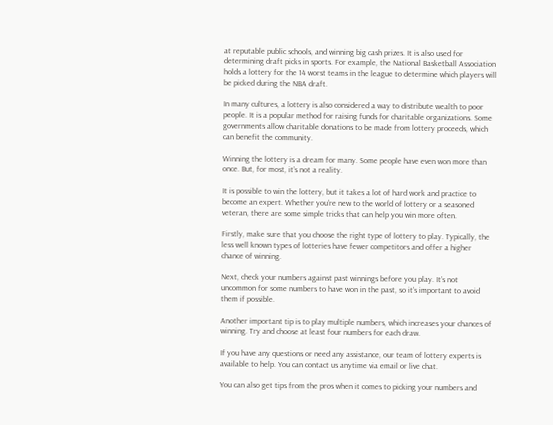at reputable public schools, and winning big cash prizes. It is also used for determining draft picks in sports. For example, the National Basketball Association holds a lottery for the 14 worst teams in the league to determine which players will be picked during the NBA draft.

In many cultures, a lottery is also considered a way to distribute wealth to poor people. It is a popular method for raising funds for charitable organizations. Some governments allow charitable donations to be made from lottery proceeds, which can benefit the community.

Winning the lottery is a dream for many. Some people have even won more than once. But, for most, it’s not a reality.

It is possible to win the lottery, but it takes a lot of hard work and practice to become an expert. Whether you’re new to the world of lottery or a seasoned veteran, there are some simple tricks that can help you win more often.

Firstly, make sure that you choose the right type of lottery to play. Typically, the less well known types of lotteries have fewer competitors and offer a higher chance of winning.

Next, check your numbers against past winnings before you play. It’s not uncommon for some numbers to have won in the past, so it’s important to avoid them if possible.

Another important tip is to play multiple numbers, which increases your chances of winning. Try and choose at least four numbers for each draw.

If you have any questions or need any assistance, our team of lottery experts is available to help. You can contact us anytime via email or live chat.

You can also get tips from the pros when it comes to picking your numbers and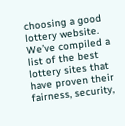choosing a good lottery website. We’ve compiled a list of the best lottery sites that have proven their fairness, security,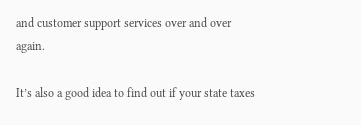and customer support services over and over again.

It’s also a good idea to find out if your state taxes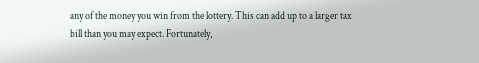any of the money you win from the lottery. This can add up to a larger tax bill than you may expect. Fortunately,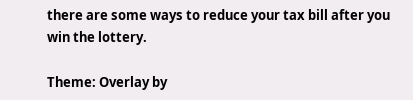there are some ways to reduce your tax bill after you win the lottery.

Theme: Overlay by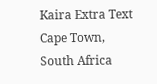Kaira Extra Text
Cape Town, South Africa